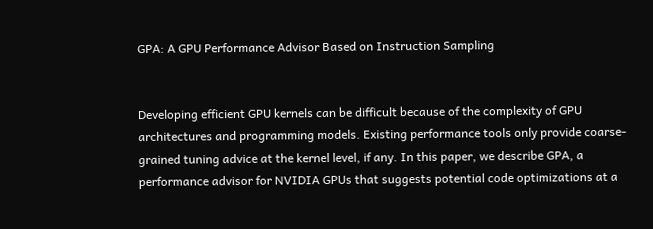GPA: A GPU Performance Advisor Based on Instruction Sampling


Developing efficient GPU kernels can be difficult because of the complexity of GPU architectures and programming models. Existing performance tools only provide coarse-grained tuning advice at the kernel level, if any. In this paper, we describe GPA, a performance advisor for NVIDIA GPUs that suggests potential code optimizations at a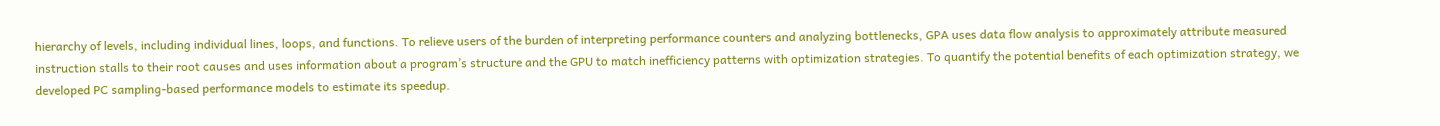hierarchy of levels, including individual lines, loops, and functions. To relieve users of the burden of interpreting performance counters and analyzing bottlenecks, GPA uses data flow analysis to approximately attribute measured instruction stalls to their root causes and uses information about a program’s structure and the GPU to match inefficiency patterns with optimization strategies. To quantify the potential benefits of each optimization strategy, we developed PC sampling-based performance models to estimate its speedup.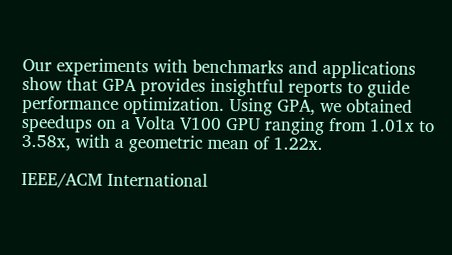Our experiments with benchmarks and applications show that GPA provides insightful reports to guide performance optimization. Using GPA, we obtained speedups on a Volta V100 GPU ranging from 1.01x to 3.58x, with a geometric mean of 1.22x.

IEEE/ACM International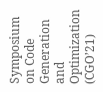Symposium on Code Generation and Optimization (CGO’21)